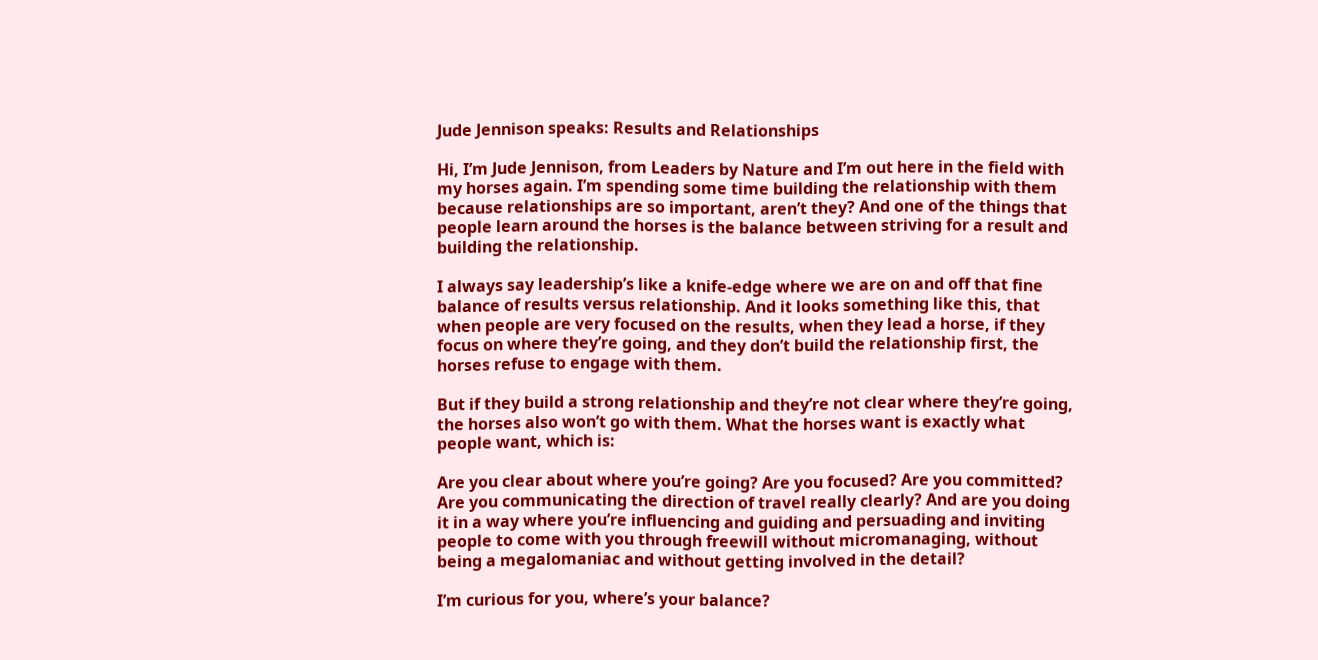Jude Jennison speaks: Results and Relationships

Hi, I’m Jude Jennison, from Leaders by Nature and I’m out here in the field with my horses again. I’m spending some time building the relationship with them because relationships are so important, aren’t they? And one of the things that people learn around the horses is the balance between striving for a result and building the relationship.

I always say leadership’s like a knife-edge where we are on and off that fine balance of results versus relationship. And it looks something like this, that when people are very focused on the results, when they lead a horse, if they focus on where they’re going, and they don’t build the relationship first, the horses refuse to engage with them.

But if they build a strong relationship and they’re not clear where they’re going, the horses also won’t go with them. What the horses want is exactly what people want, which is:

Are you clear about where you’re going? Are you focused? Are you committed? Are you communicating the direction of travel really clearly? And are you doing it in a way where you’re influencing and guiding and persuading and inviting people to come with you through freewill without micromanaging, without being a megalomaniac and without getting involved in the detail?

I’m curious for you, where’s your balance?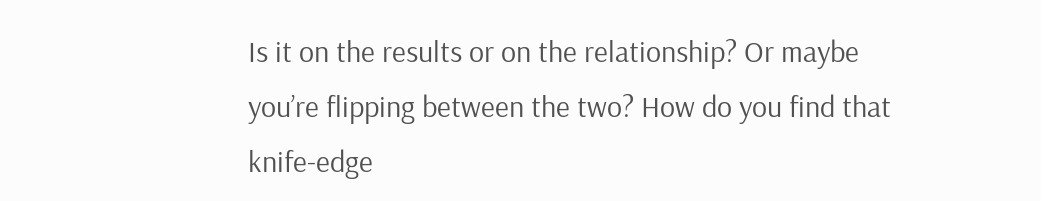Is it on the results or on the relationship? Or maybe you’re flipping between the two? How do you find that knife-edge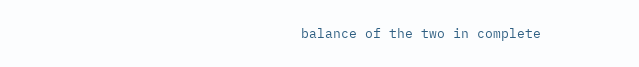balance of the two in complete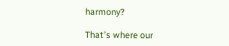harmony?

That’s where our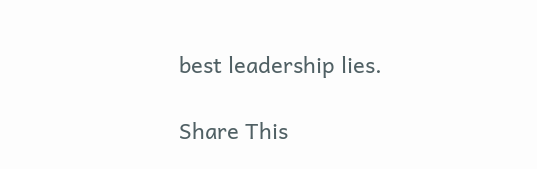best leadership lies.

Share This